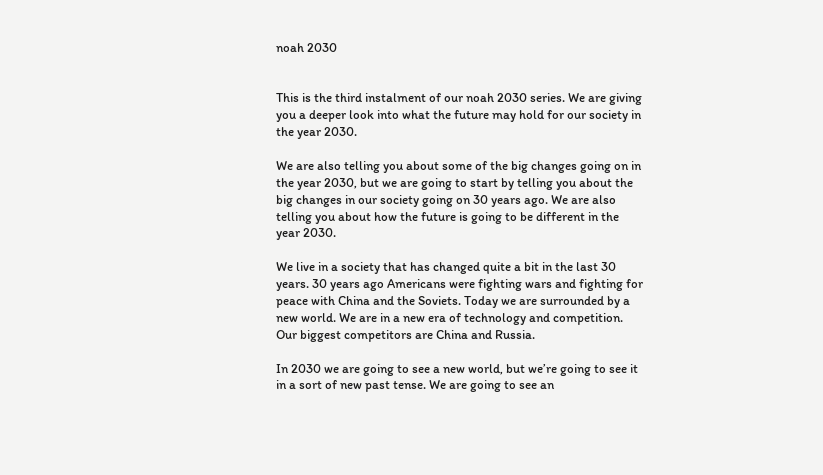noah 2030


This is the third instalment of our noah 2030 series. We are giving you a deeper look into what the future may hold for our society in the year 2030.

We are also telling you about some of the big changes going on in the year 2030, but we are going to start by telling you about the big changes in our society going on 30 years ago. We are also telling you about how the future is going to be different in the year 2030.

We live in a society that has changed quite a bit in the last 30 years. 30 years ago Americans were fighting wars and fighting for peace with China and the Soviets. Today we are surrounded by a new world. We are in a new era of technology and competition. Our biggest competitors are China and Russia.

In 2030 we are going to see a new world, but we’re going to see it in a sort of new past tense. We are going to see an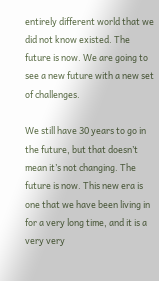entirely different world that we did not know existed. The future is now. We are going to see a new future with a new set of challenges.

We still have 30 years to go in the future, but that doesn’t mean it’s not changing. The future is now. This new era is one that we have been living in for a very long time, and it is a very very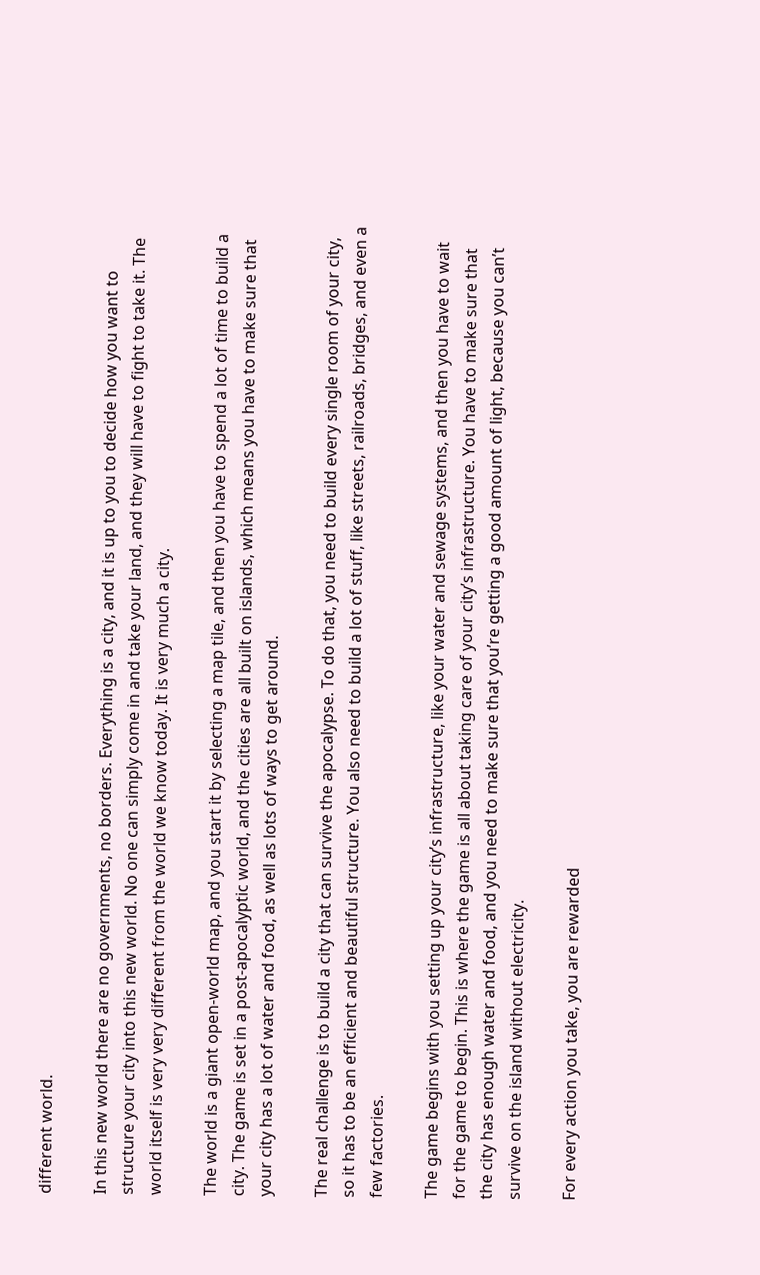different world.

In this new world there are no governments, no borders. Everything is a city, and it is up to you to decide how you want to structure your city into this new world. No one can simply come in and take your land, and they will have to fight to take it. The world itself is very very different from the world we know today. It is very much a city.

The world is a giant open-world map, and you start it by selecting a map tile, and then you have to spend a lot of time to build a city. The game is set in a post-apocalyptic world, and the cities are all built on islands, which means you have to make sure that your city has a lot of water and food, as well as lots of ways to get around.

The real challenge is to build a city that can survive the apocalypse. To do that, you need to build every single room of your city, so it has to be an efficient and beautiful structure. You also need to build a lot of stuff, like streets, railroads, bridges, and even a few factories.

The game begins with you setting up your city’s infrastructure, like your water and sewage systems, and then you have to wait for the game to begin. This is where the game is all about taking care of your city’s infrastructure. You have to make sure that the city has enough water and food, and you need to make sure that you’re getting a good amount of light, because you can’t survive on the island without electricity.

For every action you take, you are rewarded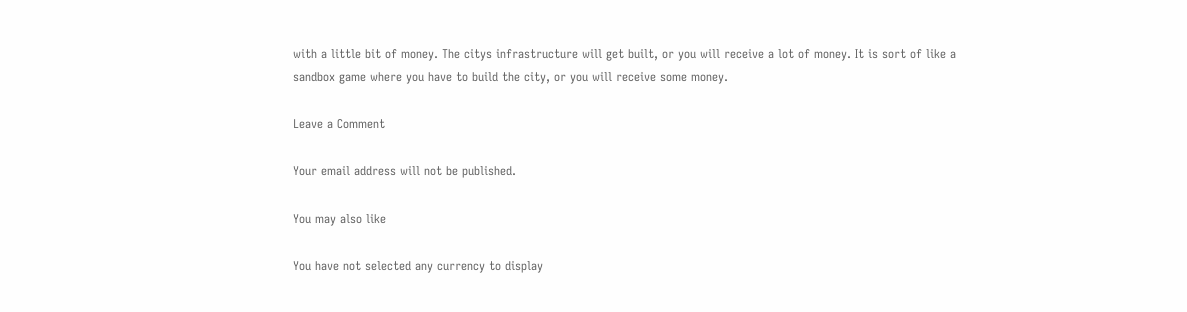with a little bit of money. The citys infrastructure will get built, or you will receive a lot of money. It is sort of like a sandbox game where you have to build the city, or you will receive some money.

Leave a Comment

Your email address will not be published.

You may also like

You have not selected any currency to display